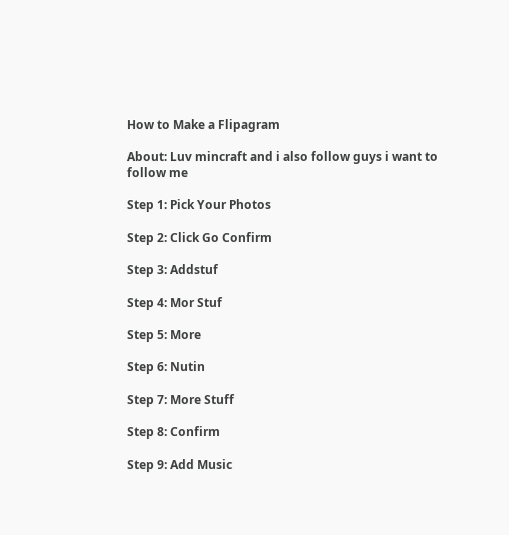How to Make a Flipagram

About: Luv mincraft and i also follow guys i want to follow me

Step 1: Pick Your Photos

Step 2: Click Go Confirm

Step 3: Addstuf

Step 4: Mor Stuf

Step 5: More

Step 6: Nutin

Step 7: More Stuff

Step 8: Confirm

Step 9: Add Music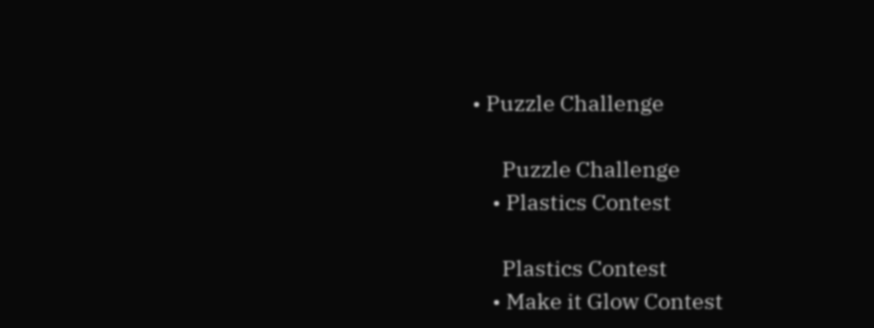• Puzzle Challenge

      Puzzle Challenge
    • Plastics Contest

      Plastics Contest
    • Make it Glow Contest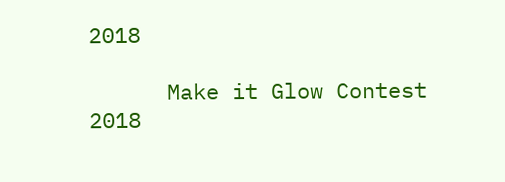2018

      Make it Glow Contest 2018